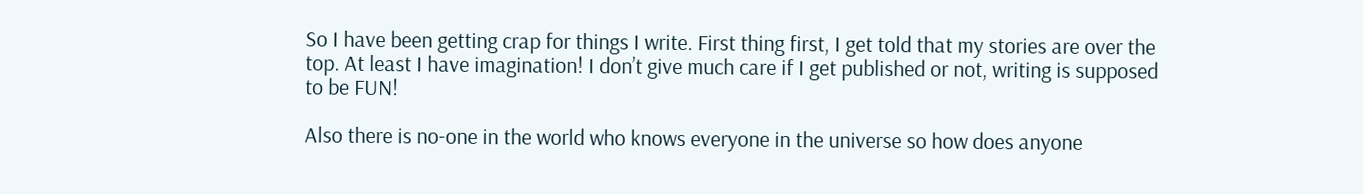So I have been getting crap for things I write. First thing first, I get told that my stories are over the top. At least I have imagination! I don’t give much care if I get published or not, writing is supposed to be FUN!

Also there is no-one in the world who knows everyone in the universe so how does anyone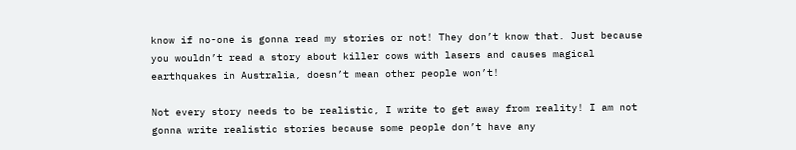know if no-one is gonna read my stories or not! They don’t know that. Just because you wouldn’t read a story about killer cows with lasers and causes magical earthquakes in Australia, doesn’t mean other people won’t!

Not every story needs to be realistic, I write to get away from reality! I am not gonna write realistic stories because some people don’t have any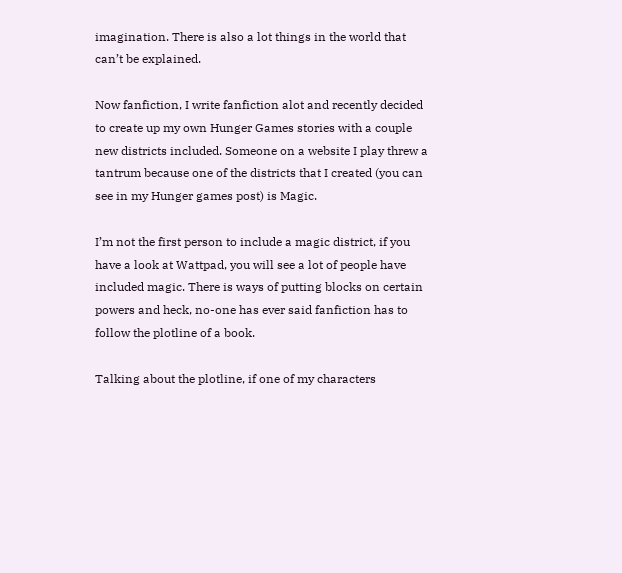imagination. There is also a lot things in the world that can’t be explained.

Now fanfiction, I write fanfiction alot and recently decided to create up my own Hunger Games stories with a couple new districts included. Someone on a website I play threw a tantrum because one of the districts that I created (you can see in my Hunger games post) is Magic.

I’m not the first person to include a magic district, if you have a look at Wattpad, you will see a lot of people have included magic. There is ways of putting blocks on certain powers and heck, no-one has ever said fanfiction has to follow the plotline of a book.

Talking about the plotline, if one of my characters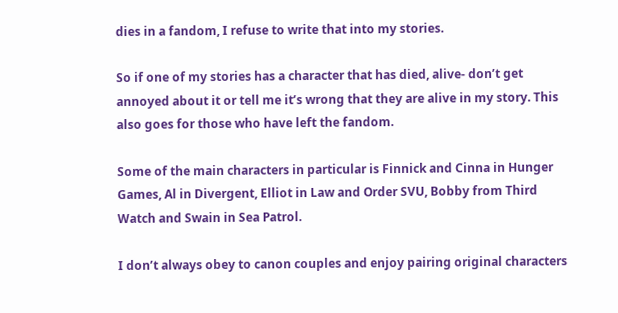dies in a fandom, I refuse to write that into my stories.

So if one of my stories has a character that has died, alive- don’t get annoyed about it or tell me it’s wrong that they are alive in my story. This also goes for those who have left the fandom.

Some of the main characters in particular is Finnick and Cinna in Hunger Games, Al in Divergent, Elliot in Law and Order SVU, Bobby from Third Watch and Swain in Sea Patrol.

I don’t always obey to canon couples and enjoy pairing original characters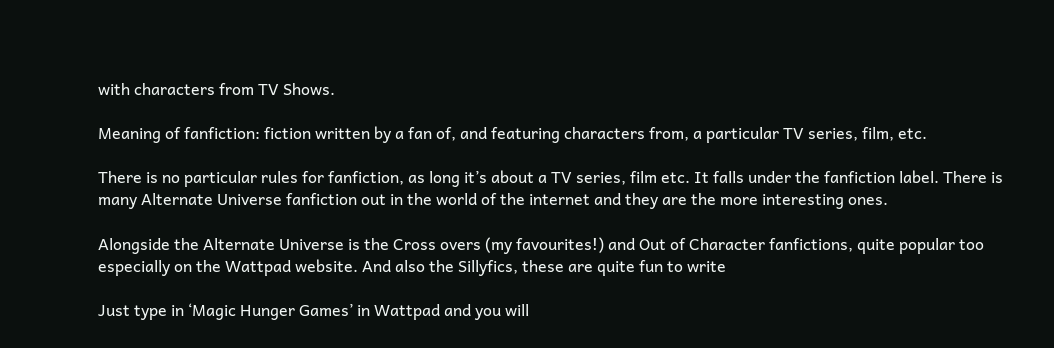with characters from TV Shows.

Meaning of fanfiction: fiction written by a fan of, and featuring characters from, a particular TV series, film, etc.

There is no particular rules for fanfiction, as long it’s about a TV series, film etc. It falls under the fanfiction label. There is many Alternate Universe fanfiction out in the world of the internet and they are the more interesting ones.

Alongside the Alternate Universe is the Cross overs (my favourites!) and Out of Character fanfictions, quite popular too especially on the Wattpad website. And also the Sillyfics, these are quite fun to write

Just type in ‘Magic Hunger Games’ in Wattpad and you will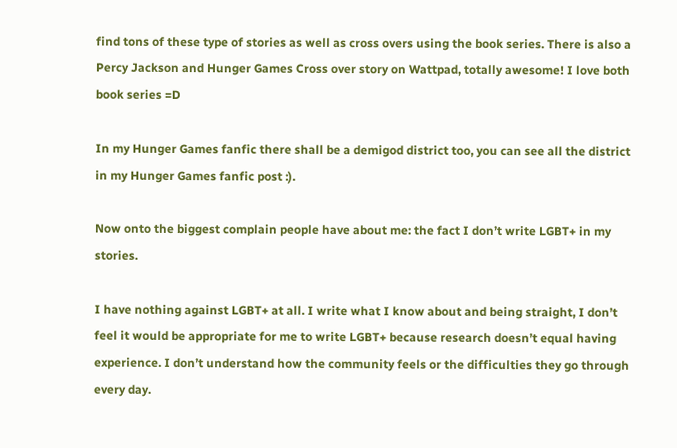find tons of these type of stories as well as cross overs using the book series. There is also a Percy Jackson and Hunger Games Cross over story on Wattpad, totally awesome! I love both book series =D

In my Hunger Games fanfic there shall be a demigod district too, you can see all the district in my Hunger Games fanfic post :).

Now onto the biggest complain people have about me: the fact I don’t write LGBT+ in my stories.

I have nothing against LGBT+ at all. I write what I know about and being straight, I don’t feel it would be appropriate for me to write LGBT+ because research doesn’t equal having experience. I don’t understand how the community feels or the difficulties they go through every day.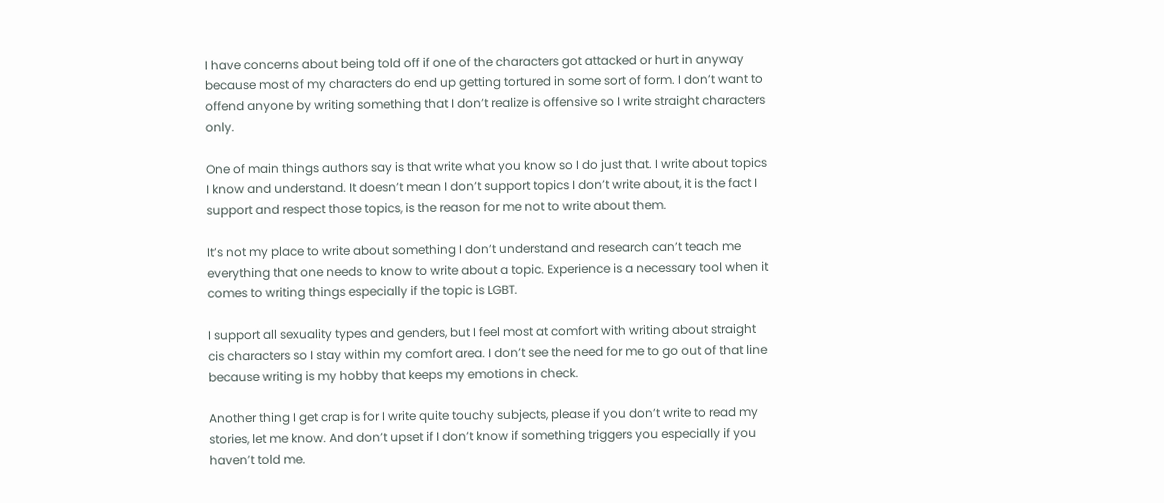I have concerns about being told off if one of the characters got attacked or hurt in anyway because most of my characters do end up getting tortured in some sort of form. I don’t want to offend anyone by writing something that I don’t realize is offensive so I write straight characters only.

One of main things authors say is that write what you know so I do just that. I write about topics I know and understand. It doesn’t mean I don’t support topics I don’t write about, it is the fact I support and respect those topics, is the reason for me not to write about them.

It’s not my place to write about something I don’t understand and research can’t teach me everything that one needs to know to write about a topic. Experience is a necessary tool when it comes to writing things especially if the topic is LGBT.

I support all sexuality types and genders, but I feel most at comfort with writing about straight cis characters so I stay within my comfort area. I don’t see the need for me to go out of that line because writing is my hobby that keeps my emotions in check.

Another thing I get crap is for I write quite touchy subjects, please if you don’t write to read my stories, let me know. And don’t upset if I don’t know if something triggers you especially if you haven’t told me.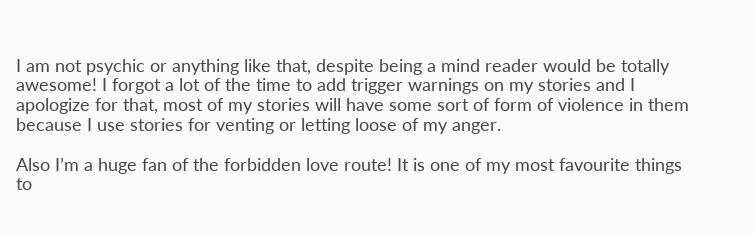I am not psychic or anything like that, despite being a mind reader would be totally awesome! I forgot a lot of the time to add trigger warnings on my stories and I apologize for that, most of my stories will have some sort of form of violence in them because I use stories for venting or letting loose of my anger.

Also I’m a huge fan of the forbidden love route! It is one of my most favourite things to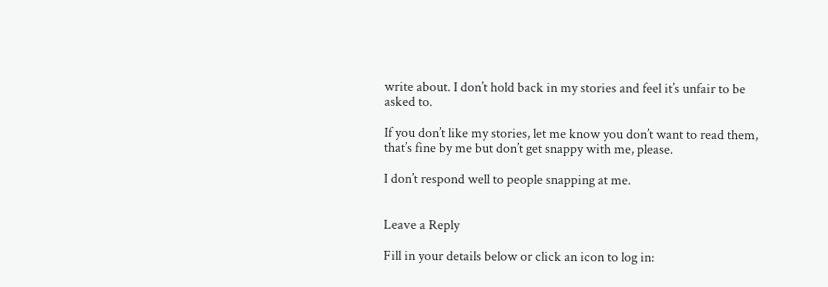write about. I don’t hold back in my stories and feel it’s unfair to be asked to.

If you don’t like my stories, let me know you don’t want to read them, that’s fine by me but don’t get snappy with me, please.

I don’t respond well to people snapping at me.


Leave a Reply

Fill in your details below or click an icon to log in: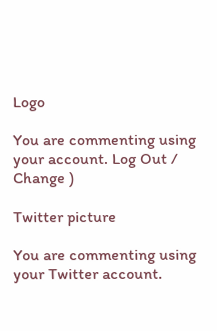Logo

You are commenting using your account. Log Out / Change )

Twitter picture

You are commenting using your Twitter account.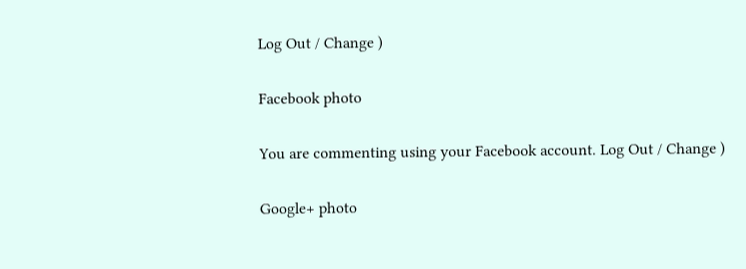Log Out / Change )

Facebook photo

You are commenting using your Facebook account. Log Out / Change )

Google+ photo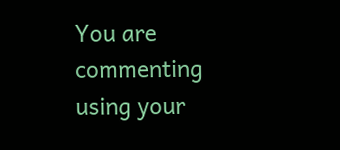You are commenting using your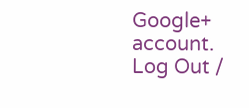Google+ account. Log Out /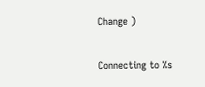Change )

Connecting to %s